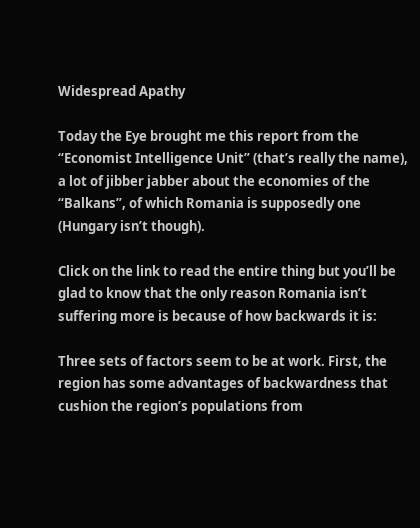Widespread Apathy

Today the Eye brought me this report from the “Economist Intelligence Unit” (that’s really the name), a lot of jibber jabber about the economies of the “Balkans”, of which Romania is supposedly one (Hungary isn’t though).

Click on the link to read the entire thing but you’ll be glad to know that the only reason Romania isn’t suffering more is because of how backwards it is:

Three sets of factors seem to be at work. First, the region has some advantages of backwardness that cushion the region’s populations from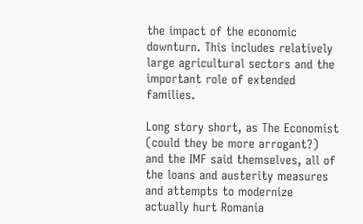the impact of the economic downturn. This includes relatively large agricultural sectors and the important role of extended families.

Long story short, as The Economist (could they be more arrogant?) and the IMF said themselves, all of the loans and austerity measures and attempts to modernize actually hurt Romania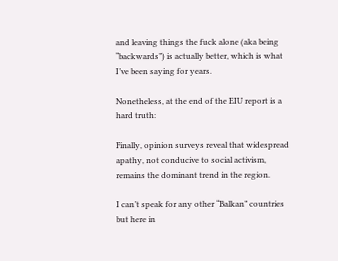and leaving things the fuck alone (aka being “backwards”) is actually better, which is what I’ve been saying for years.

Nonetheless, at the end of the EIU report is a hard truth:

Finally, opinion surveys reveal that widespread apathy, not conducive to social activism, remains the dominant trend in the region.

I can’t speak for any other “Balkan” countries but here in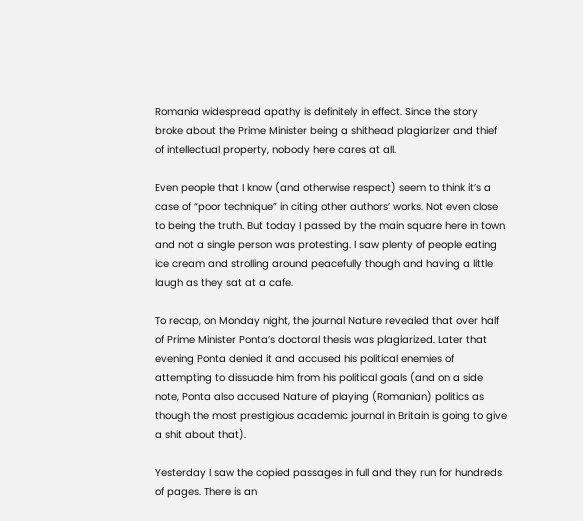Romania widespread apathy is definitely in effect. Since the story broke about the Prime Minister being a shithead plagiarizer and thief of intellectual property, nobody here cares at all.

Even people that I know (and otherwise respect) seem to think it’s a case of “poor technique” in citing other authors’ works. Not even close to being the truth. But today I passed by the main square here in town and not a single person was protesting. I saw plenty of people eating ice cream and strolling around peacefully though and having a little laugh as they sat at a cafe.

To recap, on Monday night, the journal Nature revealed that over half of Prime Minister Ponta’s doctoral thesis was plagiarized. Later that evening Ponta denied it and accused his political enemies of attempting to dissuade him from his political goals (and on a side note, Ponta also accused Nature of playing (Romanian) politics as though the most prestigious academic journal in Britain is going to give a shit about that).

Yesterday I saw the copied passages in full and they run for hundreds of pages. There is an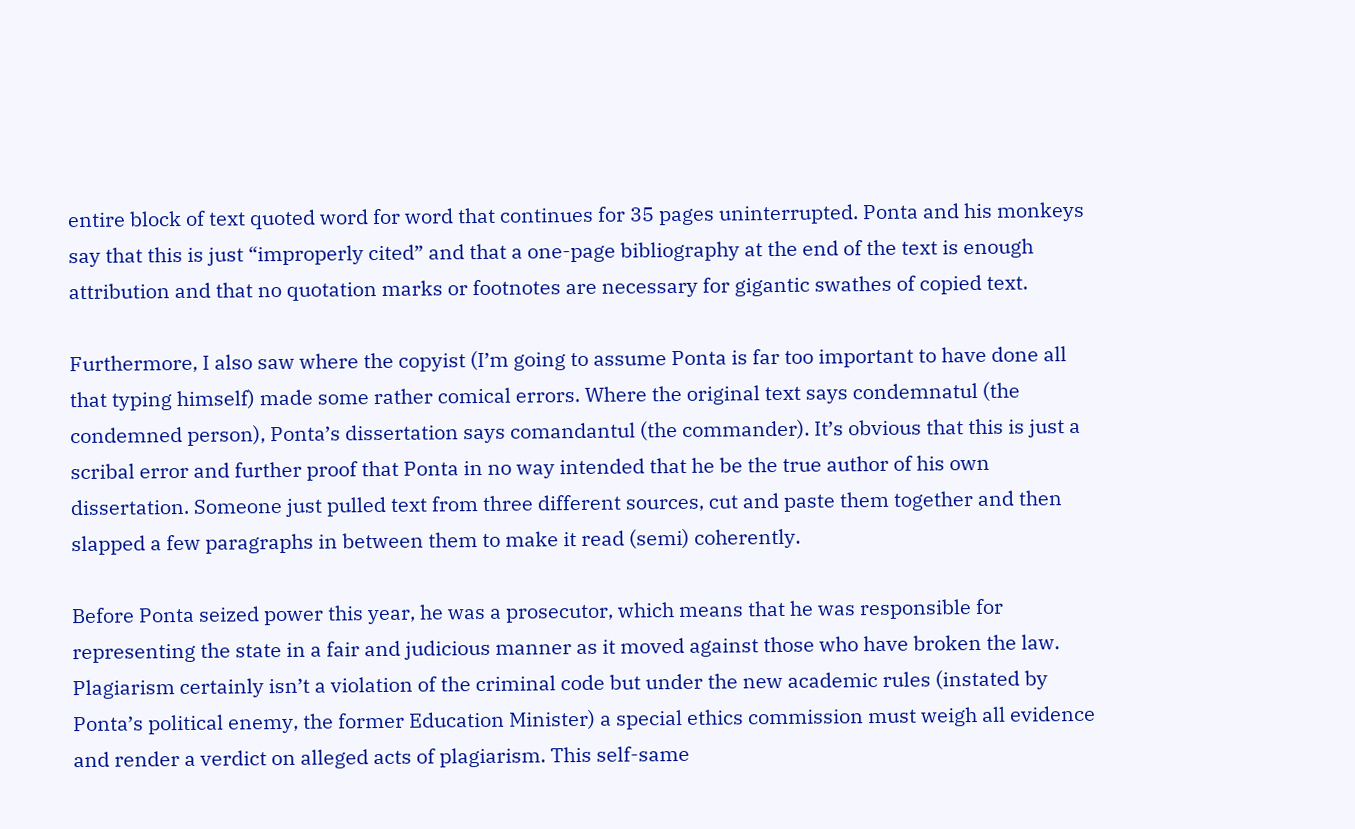entire block of text quoted word for word that continues for 35 pages uninterrupted. Ponta and his monkeys say that this is just “improperly cited” and that a one-page bibliography at the end of the text is enough attribution and that no quotation marks or footnotes are necessary for gigantic swathes of copied text.

Furthermore, I also saw where the copyist (I’m going to assume Ponta is far too important to have done all that typing himself) made some rather comical errors. Where the original text says condemnatul (the condemned person), Ponta’s dissertation says comandantul (the commander). It’s obvious that this is just a scribal error and further proof that Ponta in no way intended that he be the true author of his own dissertation. Someone just pulled text from three different sources, cut and paste them together and then slapped a few paragraphs in between them to make it read (semi) coherently.

Before Ponta seized power this year, he was a prosecutor, which means that he was responsible for representing the state in a fair and judicious manner as it moved against those who have broken the law. Plagiarism certainly isn’t a violation of the criminal code but under the new academic rules (instated by Ponta’s political enemy, the former Education Minister) a special ethics commission must weigh all evidence and render a verdict on alleged acts of plagiarism. This self-same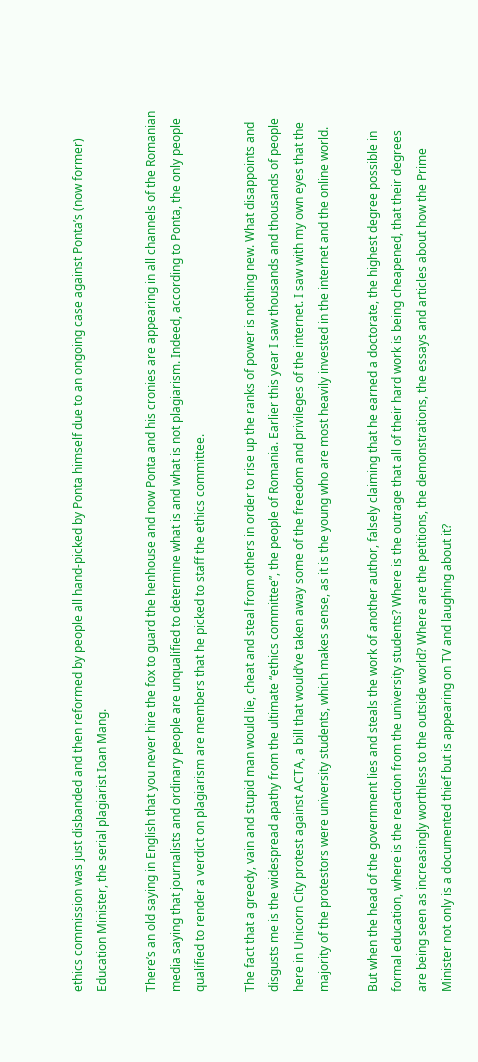ethics commission was just disbanded and then reformed by people all hand-picked by Ponta himself due to an ongoing case against Ponta’s (now former) Education Minister, the serial plagiarist Ioan Mang.

There’s an old saying in English that you never hire the fox to guard the henhouse and now Ponta and his cronies are appearing in all channels of the Romanian media saying that journalists and ordinary people are unqualified to determine what is and what is not plagiarism. Indeed, according to Ponta, the only people qualified to render a verdict on plagiarism are members that he picked to staff the ethics committee.

The fact that a greedy, vain and stupid man would lie, cheat and steal from others in order to rise up the ranks of power is nothing new. What disappoints and disgusts me is the widespread apathy from the ultimate “ethics committee”, the people of Romania. Earlier this year I saw thousands and thousands of people here in Unicorn City protest against ACTA, a bill that would’ve taken away some of the freedom and privileges of the internet. I saw with my own eyes that the majority of the protestors were university students, which makes sense, as it is the young who are most heavily invested in the internet and the online world.

But when the head of the government lies and steals the work of another author, falsely claiming that he earned a doctorate, the highest degree possible in formal education, where is the reaction from the university students? Where is the outrage that all of their hard work is being cheapened, that their degrees are being seen as increasingly worthless to the outside world? Where are the petitions, the demonstrations, the essays and articles about how the Prime Minister not only is a documented thief but is appearing on TV and laughing about it?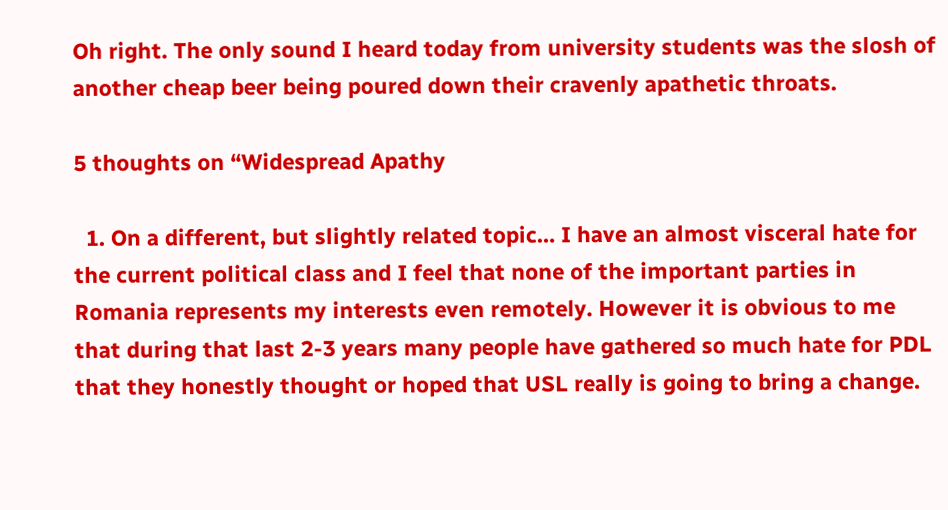Oh right. The only sound I heard today from university students was the slosh of another cheap beer being poured down their cravenly apathetic throats.

5 thoughts on “Widespread Apathy

  1. On a different, but slightly related topic… I have an almost visceral hate for the current political class and I feel that none of the important parties in Romania represents my interests even remotely. However it is obvious to me that during that last 2-3 years many people have gathered so much hate for PDL that they honestly thought or hoped that USL really is going to bring a change.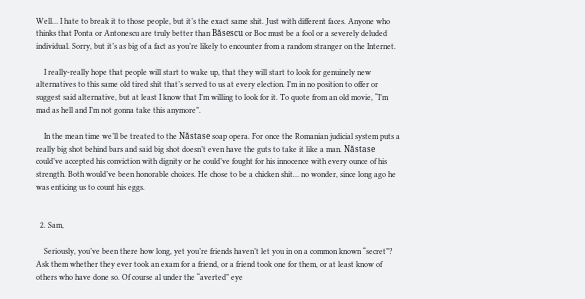Well… I hate to break it to those people, but it’s the exact same shit. Just with different faces. Anyone who thinks that Ponta or Antonescu are truly better than Băsescu or Boc must be a fool or a severely deluded individual. Sorry, but it’s as big of a fact as you’re likely to encounter from a random stranger on the Internet.

    I really-really hope that people will start to wake up, that they will start to look for genuinely new alternatives to this same old tired shit that’s served to us at every election. I’m in no position to offer or suggest said alternative, but at least I know that I’m willing to look for it. To quote from an old movie, “I’m mad as hell and I’m not gonna take this anymore”.

    In the mean time we’ll be treated to the Năstase soap opera. For once the Romanian judicial system puts a really big shot behind bars and said big shot doesn’t even have the guts to take it like a man. Năstase could’ve accepted his conviction with dignity or he could’ve fought for his innocence with every ounce of his strength. Both would’ve been honorable choices. He chose to be a chicken shit… no wonder, since long ago he was enticing us to count his eggs.


  2. Sam,

    Seriously, you’ve been there how long, yet you’re friends haven’t let you in on a common known “secret”? Ask them whether they ever took an exam for a friend, or a friend took one for them, or at least know of others who have done so. Of course al under the “averted” eye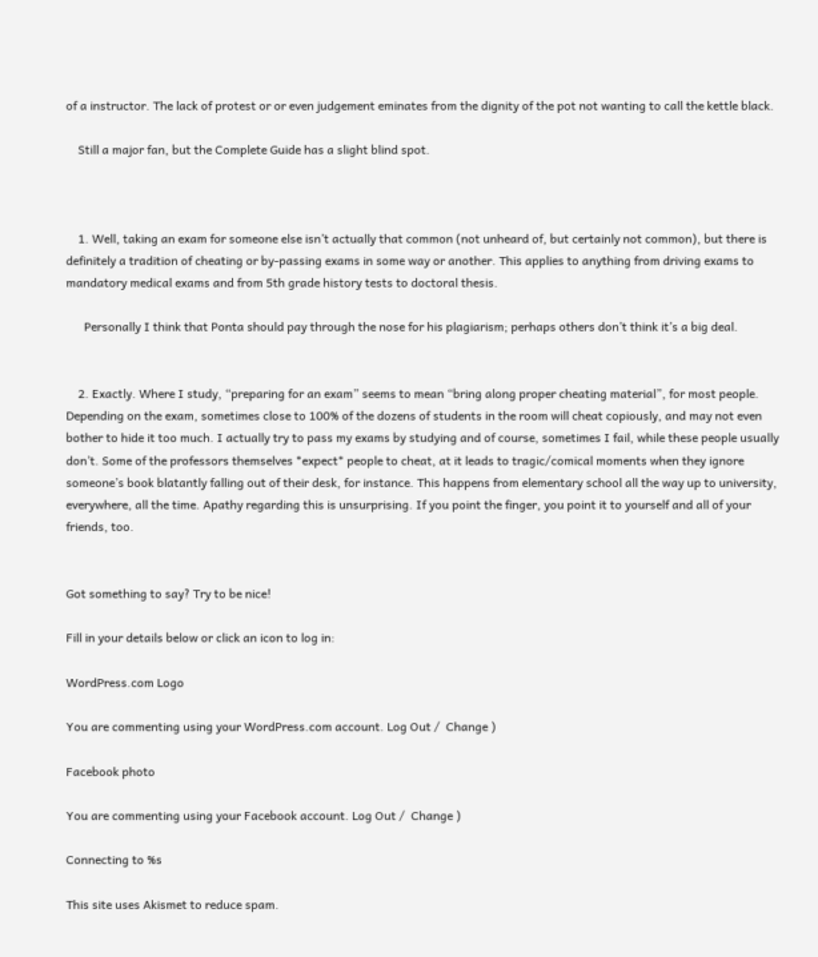of a instructor. The lack of protest or or even judgement eminates from the dignity of the pot not wanting to call the kettle black.

    Still a major fan, but the Complete Guide has a slight blind spot.



    1. Well, taking an exam for someone else isn’t actually that common (not unheard of, but certainly not common), but there is definitely a tradition of cheating or by-passing exams in some way or another. This applies to anything from driving exams to mandatory medical exams and from 5th grade history tests to doctoral thesis.

      Personally I think that Ponta should pay through the nose for his plagiarism; perhaps others don’t think it’s a big deal.


    2. Exactly. Where I study, “preparing for an exam” seems to mean “bring along proper cheating material”, for most people. Depending on the exam, sometimes close to 100% of the dozens of students in the room will cheat copiously, and may not even bother to hide it too much. I actually try to pass my exams by studying and of course, sometimes I fail, while these people usually don’t. Some of the professors themselves *expect* people to cheat, at it leads to tragic/comical moments when they ignore someone’s book blatantly falling out of their desk, for instance. This happens from elementary school all the way up to university, everywhere, all the time. Apathy regarding this is unsurprising. If you point the finger, you point it to yourself and all of your friends, too.


Got something to say? Try to be nice!

Fill in your details below or click an icon to log in:

WordPress.com Logo

You are commenting using your WordPress.com account. Log Out /  Change )

Facebook photo

You are commenting using your Facebook account. Log Out /  Change )

Connecting to %s

This site uses Akismet to reduce spam.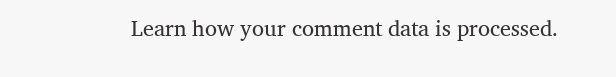Learn how your comment data is processed.